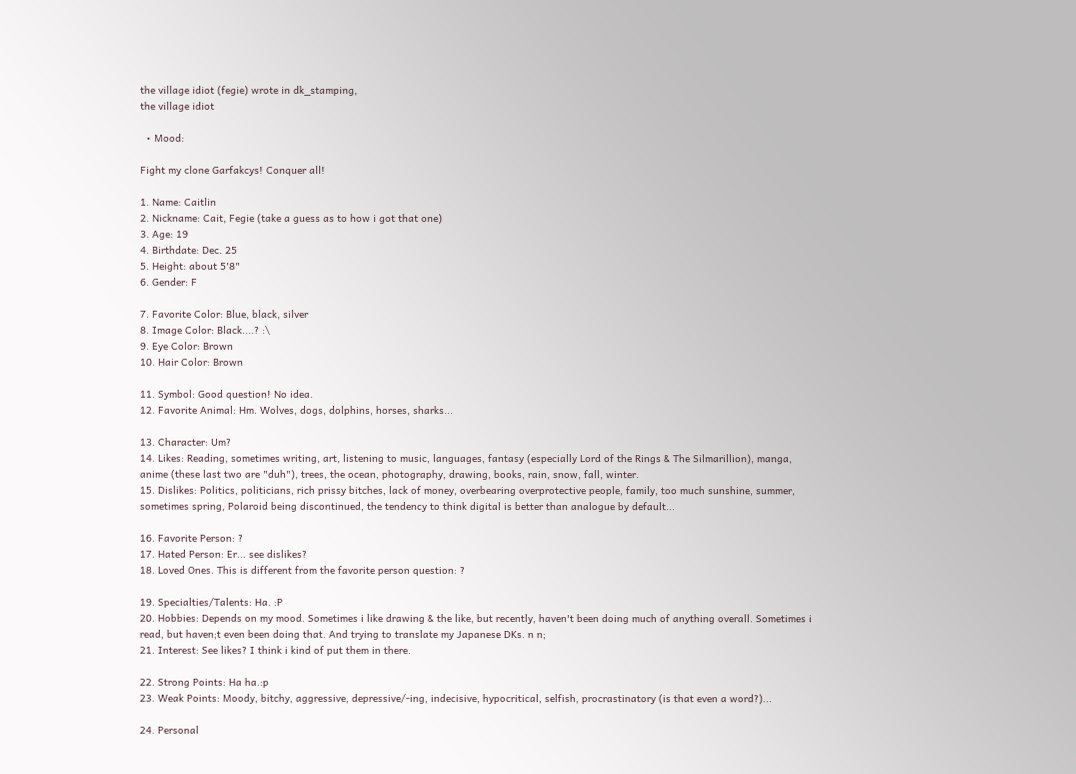the village idiot (fegie) wrote in dk_stamping,
the village idiot

  • Mood:

Fight my clone Garfakcys! Conquer all!

1. Name: Caitlin
2. Nickname: Cait, Fegie (take a guess as to how i got that one)
3. Age: 19
4. Birthdate: Dec. 25
5. Height: about 5'8"
6. Gender: F

7. Favorite Color: Blue, black, silver
8. Image Color: Black....? :\
9. Eye Color: Brown
10. Hair Color: Brown

11. Symbol: Good question! No idea.
12. Favorite Animal: Hm. Wolves, dogs, dolphins, horses, sharks...

13. Character: Um?
14. Likes: Reading, sometimes writing, art, listening to music, languages, fantasy (especially Lord of the Rings & The Silmarillion), manga, anime (these last two are "duh"), trees, the ocean, photography, drawing, books, rain, snow, fall, winter.
15. Dislikes: Politics, politicians, rich prissy bitches, lack of money, overbearing overprotective people, family, too much sunshine, summer, sometimes spring, Polaroid being discontinued, the tendency to think digital is better than analogue by default...

16. Favorite Person: ?
17. Hated Person: Er... see dislikes?
18. Loved Ones. This is different from the favorite person question: ?

19. Specialties/Talents: Ha. :P
20. Hobbies: Depends on my mood. Sometimes i like drawing & the like, but recently, haven't been doing much of anything overall. Sometimes i read, but haven;t even been doing that. And trying to translate my Japanese DKs. n n;
21. Interest: See likes? I think i kind of put them in there.

22. Strong Points: Ha ha.:p
23. Weak Points: Moody, bitchy, aggressive, depressive/-ing, indecisive, hypocritical, selfish, procrastinatory (is that even a word?)...

24. Personal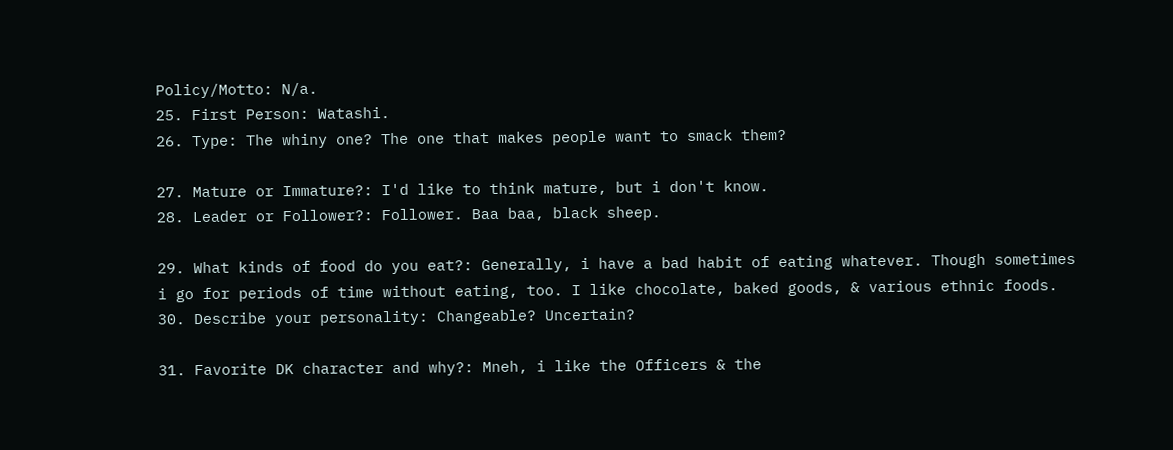Policy/Motto: N/a.
25. First Person: Watashi.
26. Type: The whiny one? The one that makes people want to smack them?

27. Mature or Immature?: I'd like to think mature, but i don't know.
28. Leader or Follower?: Follower. Baa baa, black sheep.

29. What kinds of food do you eat?: Generally, i have a bad habit of eating whatever. Though sometimes i go for periods of time without eating, too. I like chocolate, baked goods, & various ethnic foods.
30. Describe your personality: Changeable? Uncertain?

31. Favorite DK character and why?: Mneh, i like the Officers & the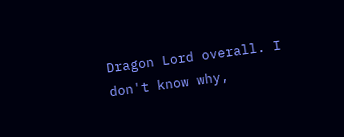Dragon Lord overall. I don't know why,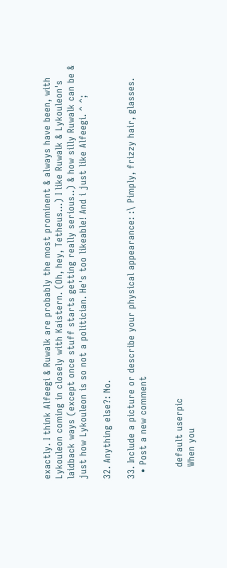exactly. I think Alfeegi & Ruwalk are probably the most prominent & always have been, with Lykouleon coming in closely with Kaistern. (Oh, hey, Tetheus...) I like Ruwalk & Lykouleon's laidback ways (except once stuff starts getting really serious..) & how silly Ruwalk can be & just how Lykouleon is so not a politician. He's too likeable! And i just like Alfeegi. ^ ^;

32. Anything else?: No.

33. Include a picture or describe your physical appearance: :\ Pimply, frizzy hair, glasses.
  • Post a new comment


    default userpic
    When you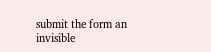submit the form an invisible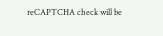reCAPTCHA check will be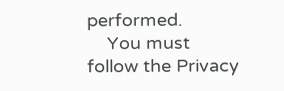performed.
    You must follow the Privacy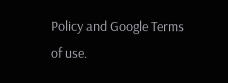Policy and Google Terms of use.